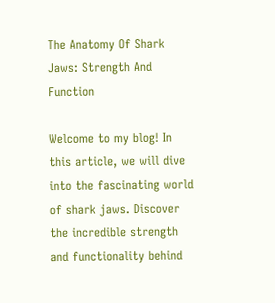The Anatomy Of Shark Jaws: Strength And Function

Welcome to my blog! In this article, we will dive into the fascinating world of shark jaws. Discover the incredible strength and functionality behind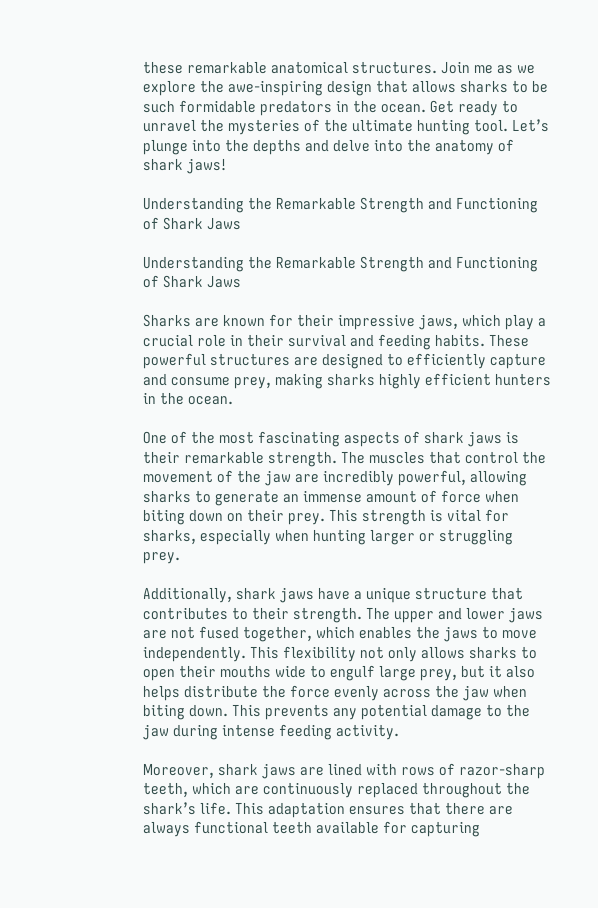these remarkable anatomical structures. Join me as we explore the awe-inspiring design that allows sharks to be such formidable predators in the ocean. Get ready to unravel the mysteries of the ultimate hunting tool. Let’s plunge into the depths and delve into the anatomy of shark jaws!

Understanding the Remarkable Strength and Functioning of Shark Jaws

Understanding the Remarkable Strength and Functioning of Shark Jaws

Sharks are known for their impressive jaws, which play a crucial role in their survival and feeding habits. These powerful structures are designed to efficiently capture and consume prey, making sharks highly efficient hunters in the ocean.

One of the most fascinating aspects of shark jaws is their remarkable strength. The muscles that control the movement of the jaw are incredibly powerful, allowing sharks to generate an immense amount of force when biting down on their prey. This strength is vital for sharks, especially when hunting larger or struggling prey.

Additionally, shark jaws have a unique structure that contributes to their strength. The upper and lower jaws are not fused together, which enables the jaws to move independently. This flexibility not only allows sharks to open their mouths wide to engulf large prey, but it also helps distribute the force evenly across the jaw when biting down. This prevents any potential damage to the jaw during intense feeding activity.

Moreover, shark jaws are lined with rows of razor-sharp teeth, which are continuously replaced throughout the shark’s life. This adaptation ensures that there are always functional teeth available for capturing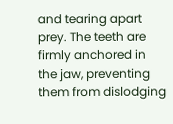and tearing apart prey. The teeth are firmly anchored in the jaw, preventing them from dislodging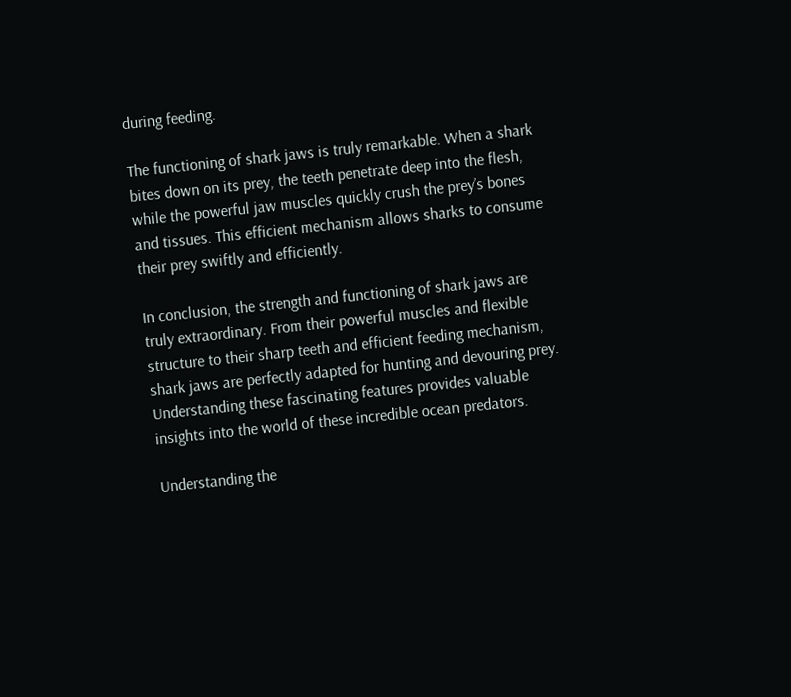during feeding.

The functioning of shark jaws is truly remarkable. When a shark bites down on its prey, the teeth penetrate deep into the flesh, while the powerful jaw muscles quickly crush the prey’s bones and tissues. This efficient mechanism allows sharks to consume their prey swiftly and efficiently.

In conclusion, the strength and functioning of shark jaws are truly extraordinary. From their powerful muscles and flexible structure to their sharp teeth and efficient feeding mechanism, shark jaws are perfectly adapted for hunting and devouring prey. Understanding these fascinating features provides valuable insights into the world of these incredible ocean predators.

Understanding the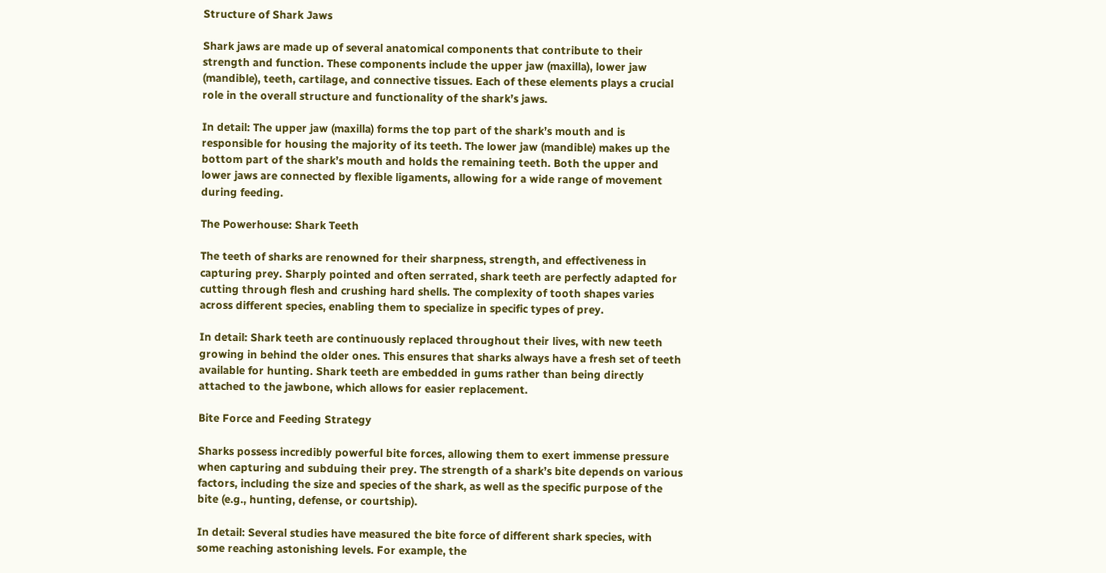Structure of Shark Jaws

Shark jaws are made up of several anatomical components that contribute to their strength and function. These components include the upper jaw (maxilla), lower jaw (mandible), teeth, cartilage, and connective tissues. Each of these elements plays a crucial role in the overall structure and functionality of the shark’s jaws.

In detail: The upper jaw (maxilla) forms the top part of the shark’s mouth and is responsible for housing the majority of its teeth. The lower jaw (mandible) makes up the bottom part of the shark’s mouth and holds the remaining teeth. Both the upper and lower jaws are connected by flexible ligaments, allowing for a wide range of movement during feeding.

The Powerhouse: Shark Teeth

The teeth of sharks are renowned for their sharpness, strength, and effectiveness in capturing prey. Sharply pointed and often serrated, shark teeth are perfectly adapted for cutting through flesh and crushing hard shells. The complexity of tooth shapes varies across different species, enabling them to specialize in specific types of prey.

In detail: Shark teeth are continuously replaced throughout their lives, with new teeth growing in behind the older ones. This ensures that sharks always have a fresh set of teeth available for hunting. Shark teeth are embedded in gums rather than being directly attached to the jawbone, which allows for easier replacement.

Bite Force and Feeding Strategy

Sharks possess incredibly powerful bite forces, allowing them to exert immense pressure when capturing and subduing their prey. The strength of a shark’s bite depends on various factors, including the size and species of the shark, as well as the specific purpose of the bite (e.g., hunting, defense, or courtship).

In detail: Several studies have measured the bite force of different shark species, with some reaching astonishing levels. For example, the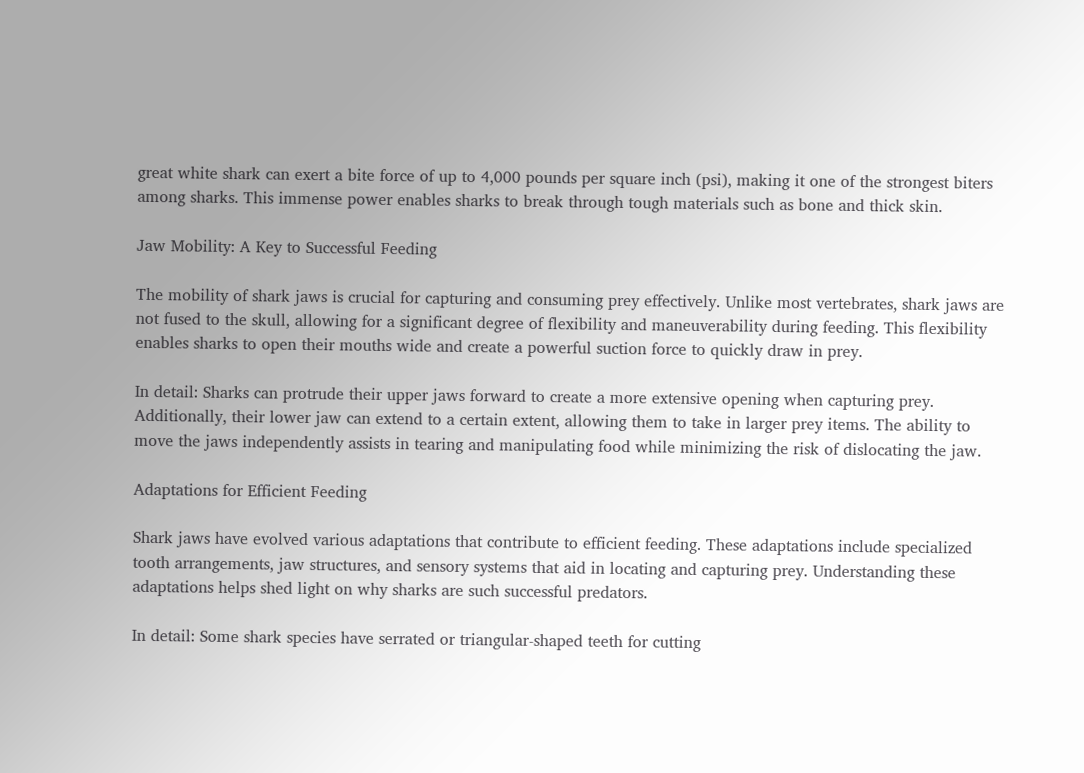great white shark can exert a bite force of up to 4,000 pounds per square inch (psi), making it one of the strongest biters among sharks. This immense power enables sharks to break through tough materials such as bone and thick skin.

Jaw Mobility: A Key to Successful Feeding

The mobility of shark jaws is crucial for capturing and consuming prey effectively. Unlike most vertebrates, shark jaws are not fused to the skull, allowing for a significant degree of flexibility and maneuverability during feeding. This flexibility enables sharks to open their mouths wide and create a powerful suction force to quickly draw in prey.

In detail: Sharks can protrude their upper jaws forward to create a more extensive opening when capturing prey. Additionally, their lower jaw can extend to a certain extent, allowing them to take in larger prey items. The ability to move the jaws independently assists in tearing and manipulating food while minimizing the risk of dislocating the jaw.

Adaptations for Efficient Feeding

Shark jaws have evolved various adaptations that contribute to efficient feeding. These adaptations include specialized tooth arrangements, jaw structures, and sensory systems that aid in locating and capturing prey. Understanding these adaptations helps shed light on why sharks are such successful predators.

In detail: Some shark species have serrated or triangular-shaped teeth for cutting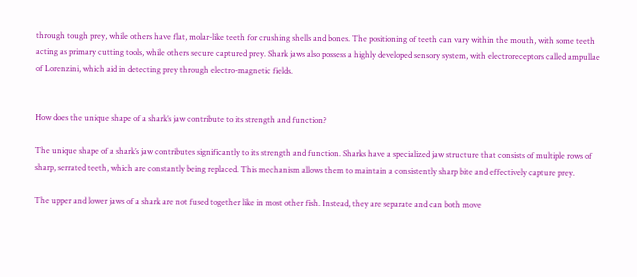through tough prey, while others have flat, molar-like teeth for crushing shells and bones. The positioning of teeth can vary within the mouth, with some teeth acting as primary cutting tools, while others secure captured prey. Shark jaws also possess a highly developed sensory system, with electroreceptors called ampullae of Lorenzini, which aid in detecting prey through electro-magnetic fields.


How does the unique shape of a shark’s jaw contribute to its strength and function?

The unique shape of a shark’s jaw contributes significantly to its strength and function. Sharks have a specialized jaw structure that consists of multiple rows of sharp, serrated teeth, which are constantly being replaced. This mechanism allows them to maintain a consistently sharp bite and effectively capture prey.

The upper and lower jaws of a shark are not fused together like in most other fish. Instead, they are separate and can both move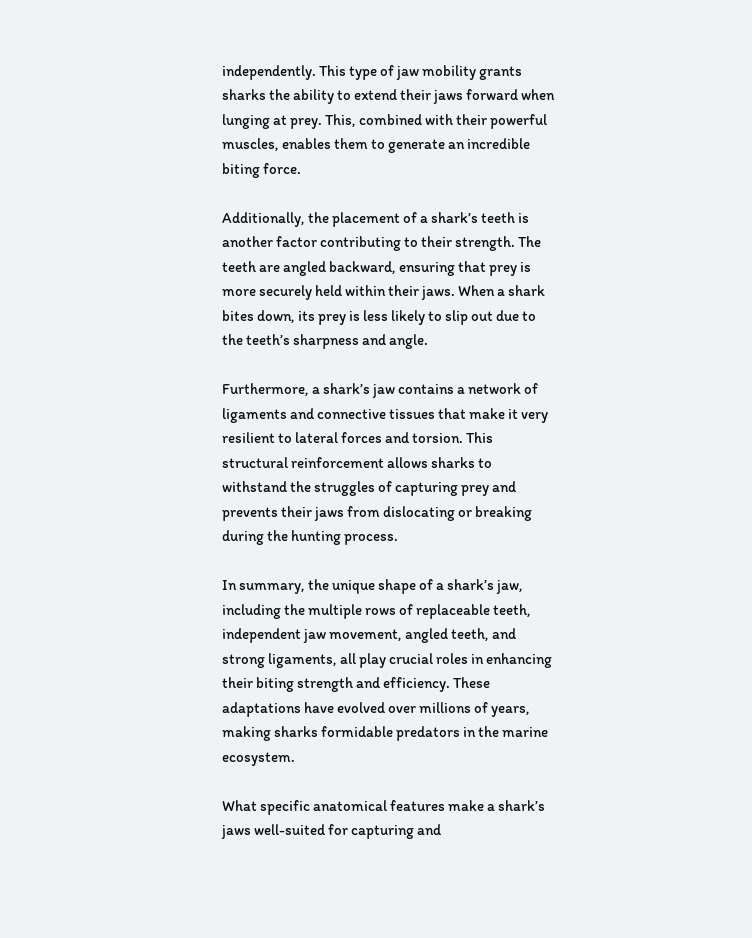independently. This type of jaw mobility grants sharks the ability to extend their jaws forward when lunging at prey. This, combined with their powerful muscles, enables them to generate an incredible biting force.

Additionally, the placement of a shark’s teeth is another factor contributing to their strength. The teeth are angled backward, ensuring that prey is more securely held within their jaws. When a shark bites down, its prey is less likely to slip out due to the teeth’s sharpness and angle.

Furthermore, a shark’s jaw contains a network of ligaments and connective tissues that make it very resilient to lateral forces and torsion. This structural reinforcement allows sharks to withstand the struggles of capturing prey and prevents their jaws from dislocating or breaking during the hunting process.

In summary, the unique shape of a shark’s jaw, including the multiple rows of replaceable teeth, independent jaw movement, angled teeth, and strong ligaments, all play crucial roles in enhancing their biting strength and efficiency. These adaptations have evolved over millions of years, making sharks formidable predators in the marine ecosystem.

What specific anatomical features make a shark’s jaws well-suited for capturing and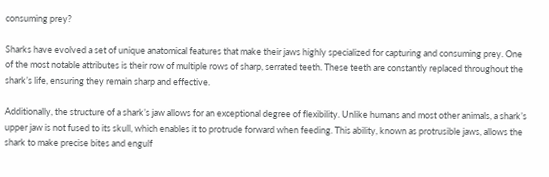consuming prey?

Sharks have evolved a set of unique anatomical features that make their jaws highly specialized for capturing and consuming prey. One of the most notable attributes is their row of multiple rows of sharp, serrated teeth. These teeth are constantly replaced throughout the shark’s life, ensuring they remain sharp and effective.

Additionally, the structure of a shark’s jaw allows for an exceptional degree of flexibility. Unlike humans and most other animals, a shark’s upper jaw is not fused to its skull, which enables it to protrude forward when feeding. This ability, known as protrusible jaws, allows the shark to make precise bites and engulf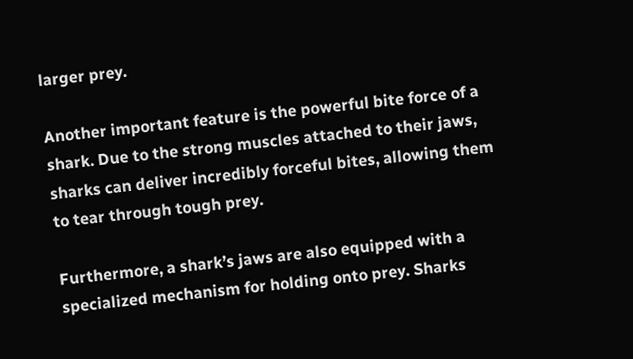larger prey.

Another important feature is the powerful bite force of a shark. Due to the strong muscles attached to their jaws, sharks can deliver incredibly forceful bites, allowing them to tear through tough prey.

Furthermore, a shark’s jaws are also equipped with a specialized mechanism for holding onto prey. Sharks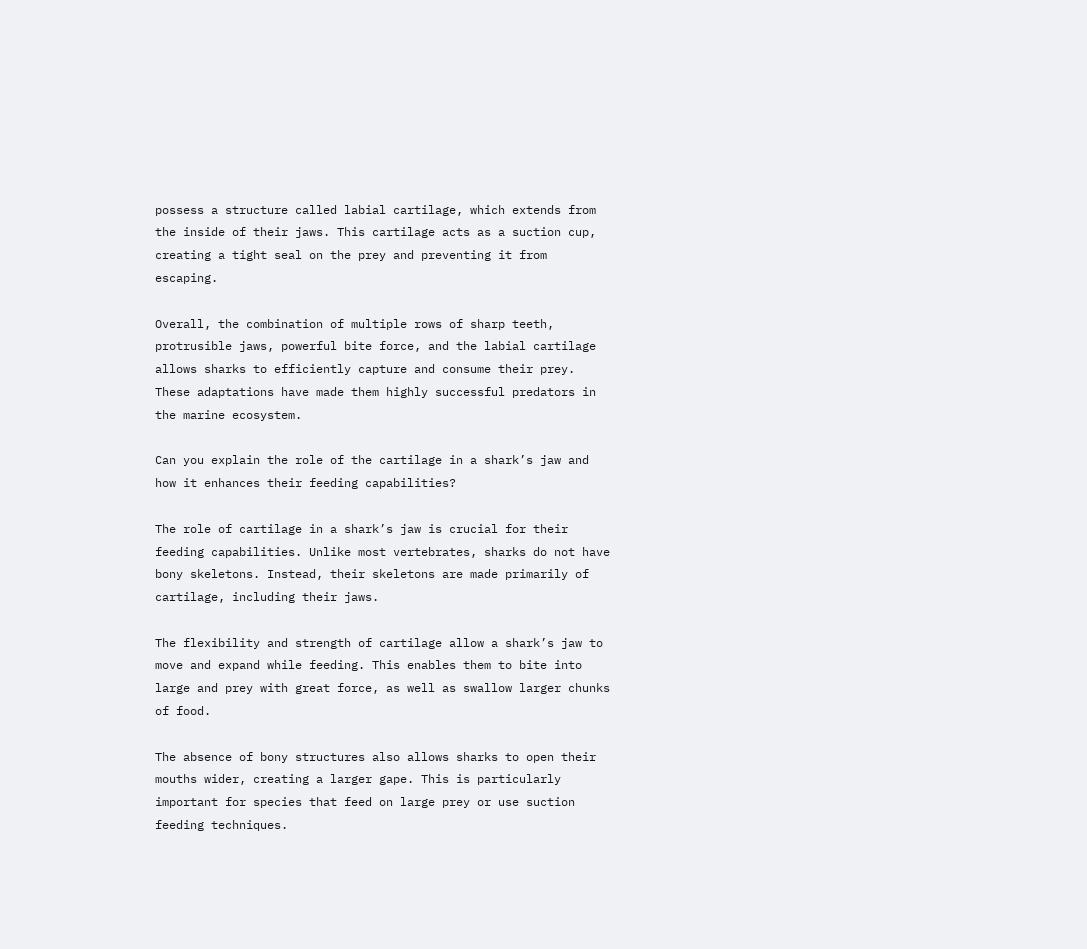possess a structure called labial cartilage, which extends from the inside of their jaws. This cartilage acts as a suction cup, creating a tight seal on the prey and preventing it from escaping.

Overall, the combination of multiple rows of sharp teeth, protrusible jaws, powerful bite force, and the labial cartilage allows sharks to efficiently capture and consume their prey. These adaptations have made them highly successful predators in the marine ecosystem.

Can you explain the role of the cartilage in a shark’s jaw and how it enhances their feeding capabilities?

The role of cartilage in a shark’s jaw is crucial for their feeding capabilities. Unlike most vertebrates, sharks do not have bony skeletons. Instead, their skeletons are made primarily of cartilage, including their jaws.

The flexibility and strength of cartilage allow a shark’s jaw to move and expand while feeding. This enables them to bite into large and prey with great force, as well as swallow larger chunks of food.

The absence of bony structures also allows sharks to open their mouths wider, creating a larger gape. This is particularly important for species that feed on large prey or use suction feeding techniques.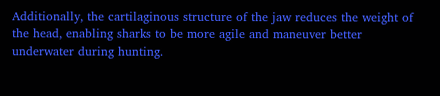Additionally, the cartilaginous structure of the jaw reduces the weight of the head, enabling sharks to be more agile and maneuver better underwater during hunting.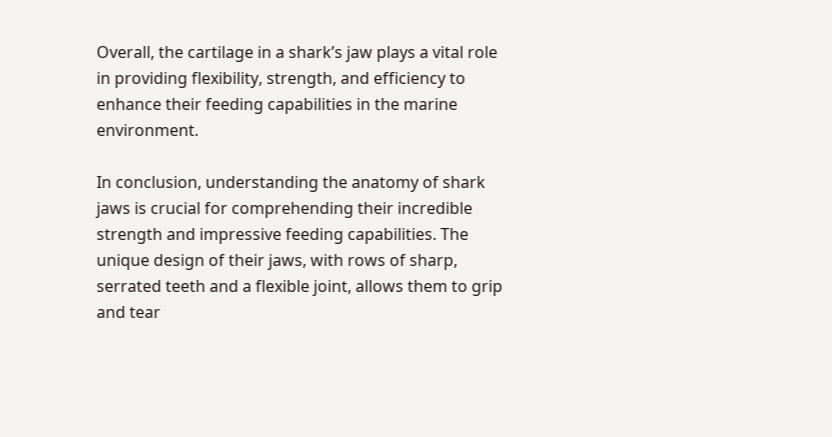Overall, the cartilage in a shark’s jaw plays a vital role in providing flexibility, strength, and efficiency to enhance their feeding capabilities in the marine environment.

In conclusion, understanding the anatomy of shark jaws is crucial for comprehending their incredible strength and impressive feeding capabilities. The unique design of their jaws, with rows of sharp, serrated teeth and a flexible joint, allows them to grip and tear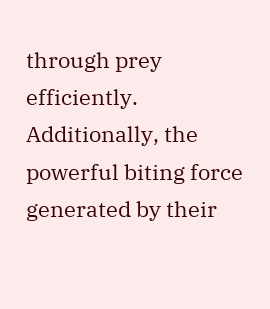through prey efficiently. Additionally, the powerful biting force generated by their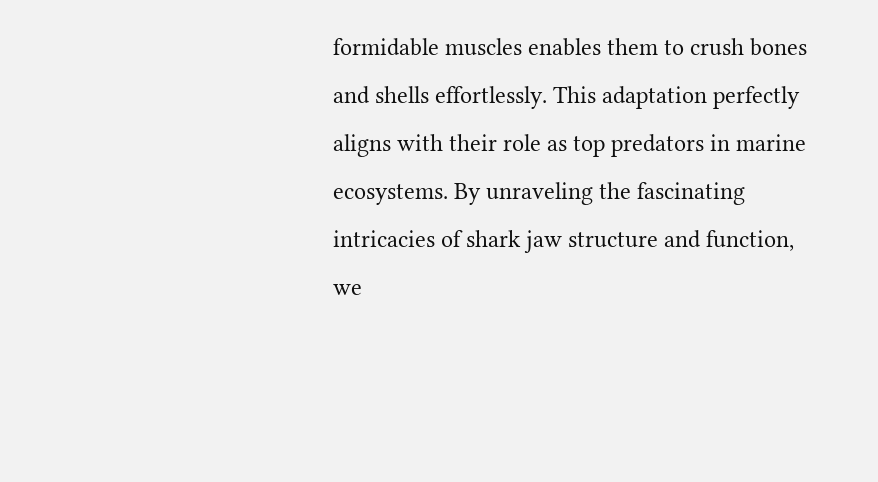formidable muscles enables them to crush bones and shells effortlessly. This adaptation perfectly aligns with their role as top predators in marine ecosystems. By unraveling the fascinating intricacies of shark jaw structure and function, we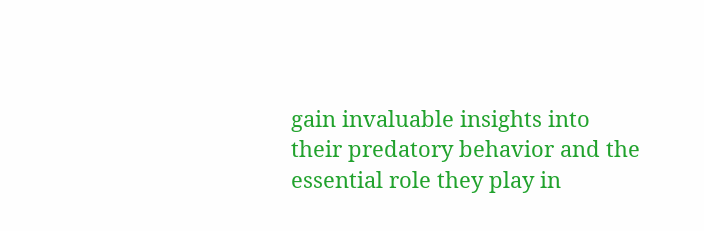gain invaluable insights into their predatory behavior and the essential role they play in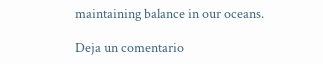maintaining balance in our oceans.

Deja un comentario